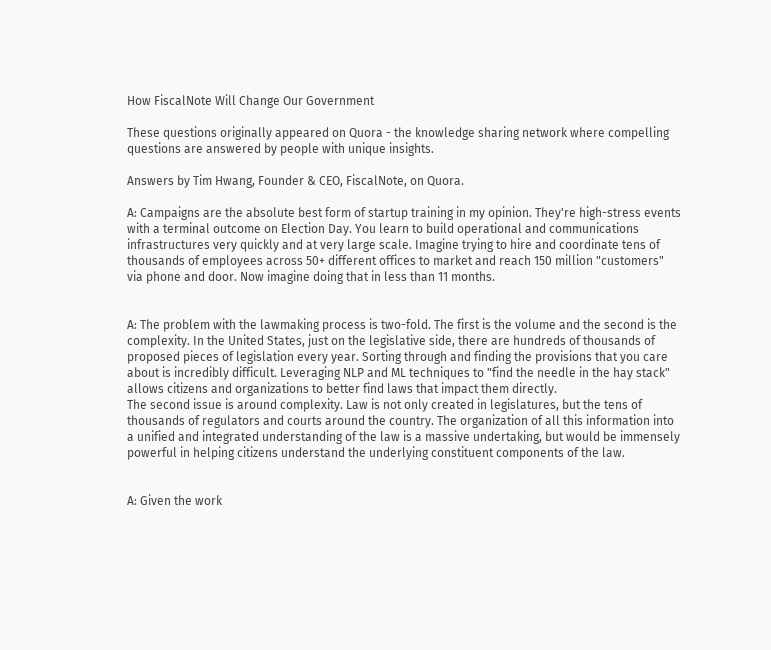How FiscalNote Will Change Our Government

These questions originally appeared on Quora - the knowledge sharing network where compelling questions are answered by people with unique insights.

Answers by Tim Hwang, Founder & CEO, FiscalNote, on Quora.

A: Campaigns are the absolute best form of startup training in my opinion. They're high-stress events with a terminal outcome on Election Day. You learn to build operational and communications infrastructures very quickly and at very large scale. Imagine trying to hire and coordinate tens of thousands of employees across 50+ different offices to market and reach 150 million "customers" via phone and door. Now imagine doing that in less than 11 months.


A: The problem with the lawmaking process is two-fold. The first is the volume and the second is the complexity. In the United States, just on the legislative side, there are hundreds of thousands of proposed pieces of legislation every year. Sorting through and finding the provisions that you care about is incredibly difficult. Leveraging NLP and ML techniques to "find the needle in the hay stack" allows citizens and organizations to better find laws that impact them directly.
The second issue is around complexity. Law is not only created in legislatures, but the tens of thousands of regulators and courts around the country. The organization of all this information into a unified and integrated understanding of the law is a massive undertaking, but would be immensely powerful in helping citizens understand the underlying constituent components of the law.


A: Given the work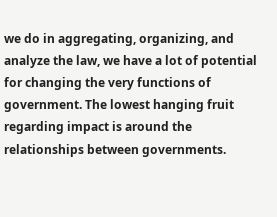we do in aggregating, organizing, and analyze the law, we have a lot of potential for changing the very functions of government. The lowest hanging fruit regarding impact is around the relationships between governments.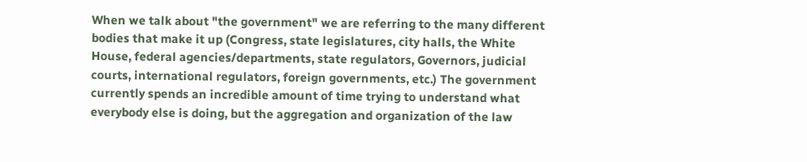When we talk about "the government" we are referring to the many different bodies that make it up (Congress, state legislatures, city halls, the White House, federal agencies/departments, state regulators, Governors, judicial courts, international regulators, foreign governments, etc.) The government currently spends an incredible amount of time trying to understand what everybody else is doing, but the aggregation and organization of the law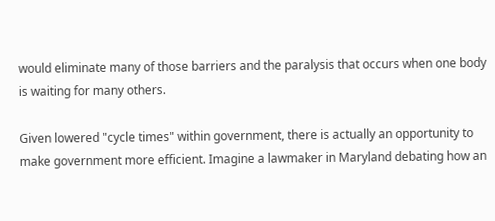would eliminate many of those barriers and the paralysis that occurs when one body is waiting for many others.

Given lowered "cycle times" within government, there is actually an opportunity to make government more efficient. Imagine a lawmaker in Maryland debating how an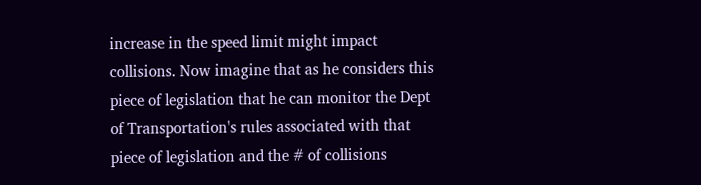increase in the speed limit might impact collisions. Now imagine that as he considers this piece of legislation that he can monitor the Dept of Transportation's rules associated with that piece of legislation and the # of collisions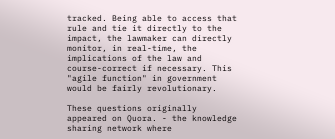tracked. Being able to access that rule and tie it directly to the impact, the lawmaker can directly monitor, in real-time, the implications of the law and course-correct if necessary. This "agile function" in government would be fairly revolutionary.

These questions originally appeared on Quora. - the knowledge sharing network where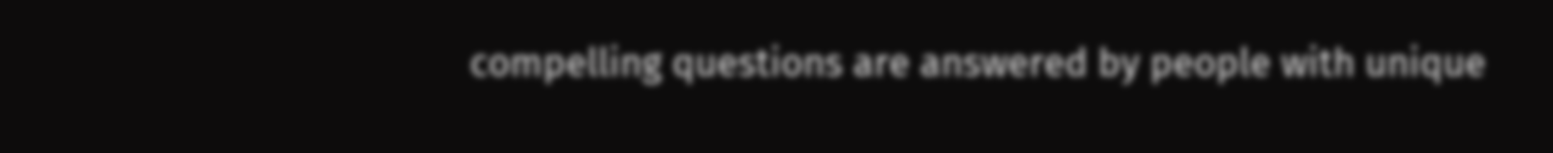compelling questions are answered by people with unique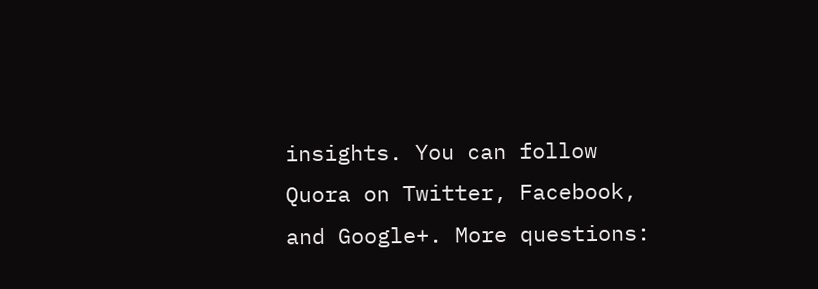insights. You can follow Quora on Twitter, Facebook, and Google+. More questions: